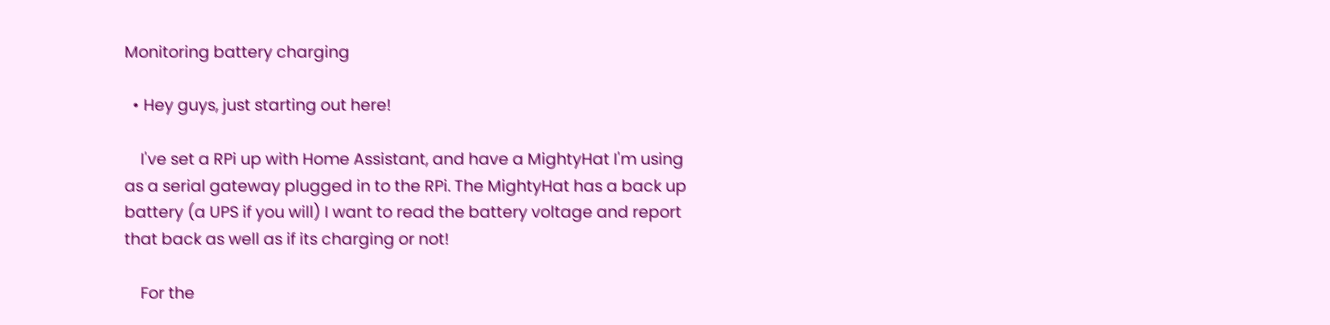Monitoring battery charging

  • Hey guys, just starting out here!

    I've set a RPi up with Home Assistant, and have a MightyHat I'm using as a serial gateway plugged in to the RPi. The MightyHat has a back up battery (a UPS if you will) I want to read the battery voltage and report that back as well as if its charging or not!

    For the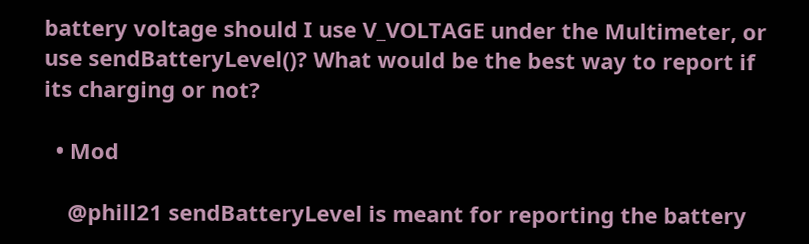battery voltage should I use V_VOLTAGE under the Multimeter, or use sendBatteryLevel()? What would be the best way to report if its charging or not?

  • Mod

    @phill21 sendBatteryLevel is meant for reporting the battery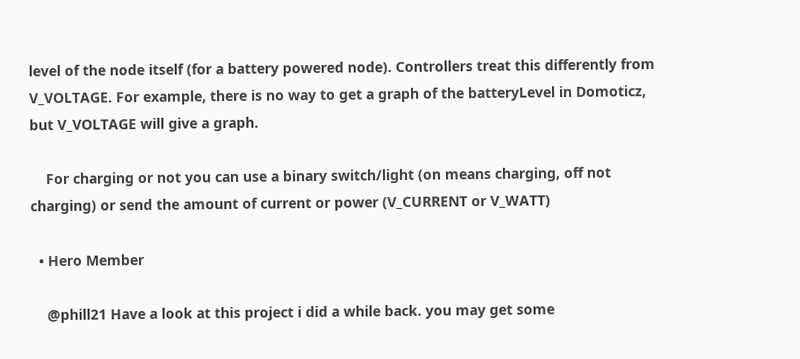level of the node itself (for a battery powered node). Controllers treat this differently from V_VOLTAGE. For example, there is no way to get a graph of the batteryLevel in Domoticz, but V_VOLTAGE will give a graph.

    For charging or not you can use a binary switch/light (on means charging, off not charging) or send the amount of current or power (V_CURRENT or V_WATT)

  • Hero Member

    @phill21 Have a look at this project i did a while back. you may get some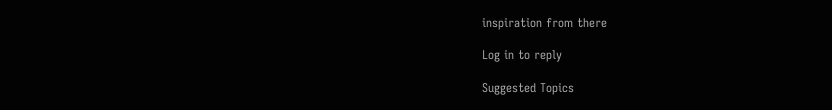inspiration from there

Log in to reply

Suggested Topics